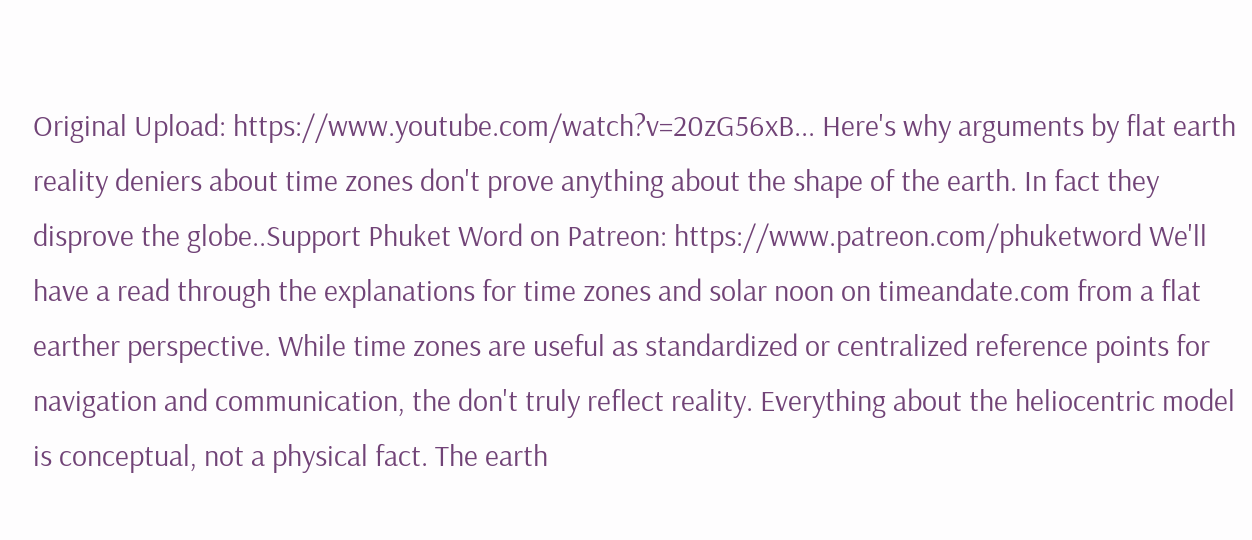Original Upload: https://www.youtube.com/watch?v=20zG56xB... Here's why arguments by flat earth reality deniers about time zones don't prove anything about the shape of the earth. In fact they disprove the globe..Support Phuket Word on Patreon: https://www.patreon.com/phuketword We'll have a read through the explanations for time zones and solar noon on timeandate.com from a flat earther perspective. While time zones are useful as standardized or centralized reference points for navigation and communication, the don't truly reflect reality. Everything about the heliocentric model is conceptual, not a physical fact. The earth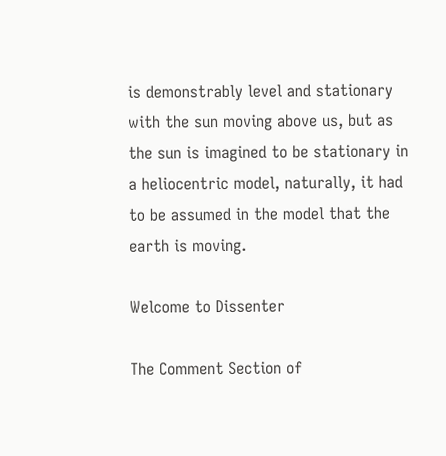is demonstrably level and stationary with the sun moving above us, but as the sun is imagined to be stationary in a heliocentric model, naturally, it had to be assumed in the model that the earth is moving.

Welcome to Dissenter

The Comment Section of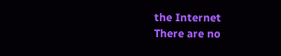the Internet
There are no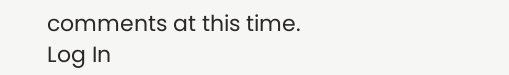comments at this time.
Log In